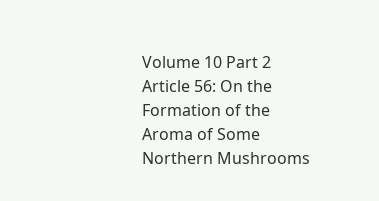Volume 10 Part 2 Article 56: On the Formation of the Aroma of Some Northern Mushrooms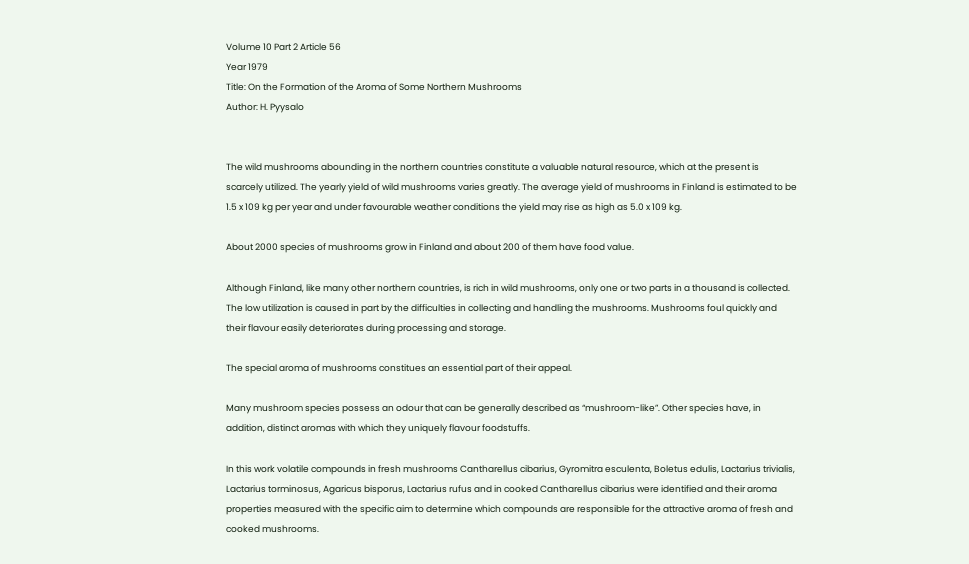Volume 10 Part 2 Article 56
Year 1979
Title: On the Formation of the Aroma of Some Northern Mushrooms
Author: H. Pyysalo


The wild mushrooms abounding in the northern countries constitute a valuable natural resource, which at the present is scarcely utilized. The yearly yield of wild mushrooms varies greatly. The average yield of mushrooms in Finland is estimated to be 1.5 x 109 kg per year and under favourable weather conditions the yield may rise as high as 5.0 x 109 kg.

About 2000 species of mushrooms grow in Finland and about 200 of them have food value.

Although Finland, like many other northern countries, is rich in wild mushrooms, only one or two parts in a thousand is collected. The low utilization is caused in part by the difficulties in collecting and handling the mushrooms. Mushrooms foul quickly and their flavour easily deteriorates during processing and storage.

The special aroma of mushrooms constitues an essential part of their appeal.

Many mushroom species possess an odour that can be generally described as “mushroom-like”. Other species have, in addition, distinct aromas with which they uniquely flavour foodstuffs.

In this work volatile compounds in fresh mushrooms Cantharellus cibarius, Gyromitra esculenta, Boletus edulis, Lactarius trivialis, Lactarius torminosus, Agaricus bisporus, Lactarius rufus and in cooked Cantharellus cibarius were identified and their aroma properties measured with the specific aim to determine which compounds are responsible for the attractive aroma of fresh and cooked mushrooms.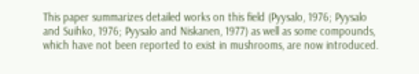This paper summarizes detailed works on this field (Pyysalo, 1976; Pyysalo and Suihko, 1976; Pyysalo and Niskanen, 1977) as well as some compounds, which have not been reported to exist in mushrooms, are now introduced.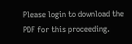Please login to download the PDF for this proceeding.